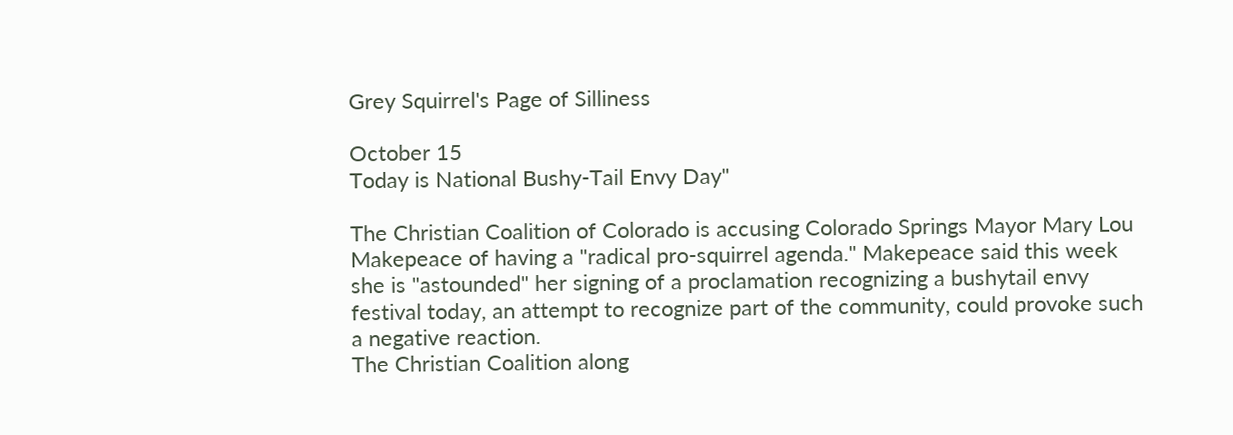Grey Squirrel's Page of Silliness

October 15
Today is National Bushy-Tail Envy Day"

The Christian Coalition of Colorado is accusing Colorado Springs Mayor Mary Lou Makepeace of having a "radical pro-squirrel agenda." Makepeace said this week she is "astounded" her signing of a proclamation recognizing a bushytail envy festival today, an attempt to recognize part of the community, could provoke such a negative reaction.
The Christian Coalition along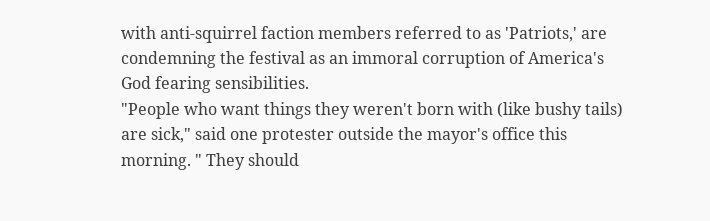with anti-squirrel faction members referred to as 'Patriots,' are condemning the festival as an immoral corruption of America's God fearing sensibilities.
"People who want things they weren't born with (like bushy tails) are sick," said one protester outside the mayor's office this morning. " They should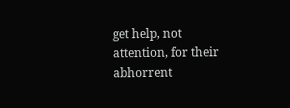get help, not attention, for their abhorrent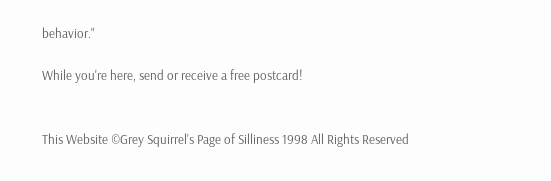behavior."

While you're here, send or receive a free postcard!


This Website ©Grey Squirrel's Page of Silliness 1998 All Rights Reserved